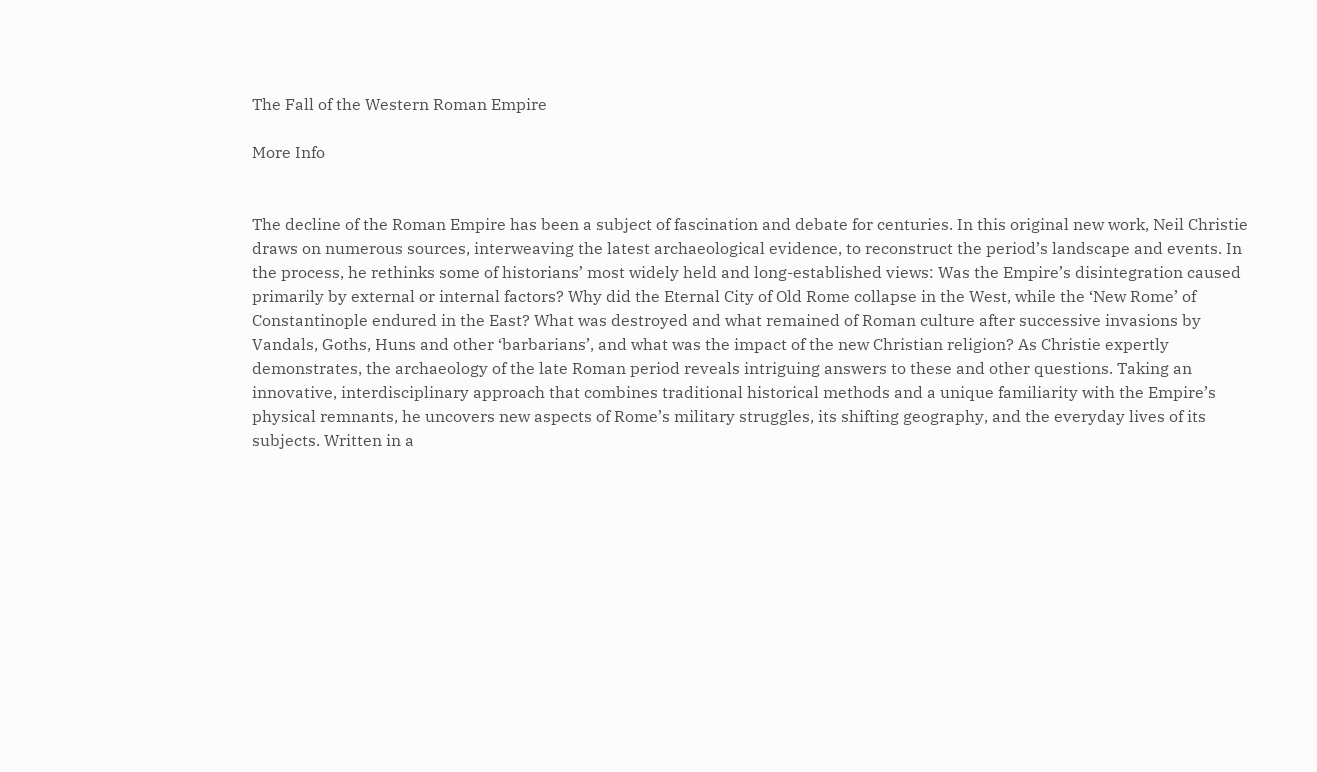The Fall of the Western Roman Empire

More Info


The decline of the Roman Empire has been a subject of fascination and debate for centuries. In this original new work, Neil Christie draws on numerous sources, interweaving the latest archaeological evidence, to reconstruct the period’s landscape and events. In the process, he rethinks some of historians’ most widely held and long-established views: Was the Empire’s disintegration caused primarily by external or internal factors? Why did the Eternal City of Old Rome collapse in the West, while the ‘New Rome’ of Constantinople endured in the East? What was destroyed and what remained of Roman culture after successive invasions by Vandals, Goths, Huns and other ‘barbarians’, and what was the impact of the new Christian religion? As Christie expertly demonstrates, the archaeology of the late Roman period reveals intriguing answers to these and other questions. Taking an innovative, interdisciplinary approach that combines traditional historical methods and a unique familiarity with the Empire’s physical remnants, he uncovers new aspects of Rome’s military struggles, its shifting geography, and the everyday lives of its subjects. Written in a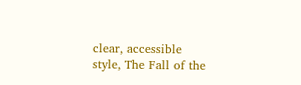clear, accessible style, The Fall of the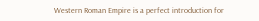Western Roman Empire is a perfect introduction for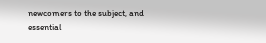newcomers to the subject, and essential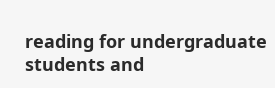reading for undergraduate students and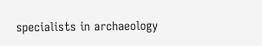specialists in archaeology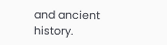and ancient history.